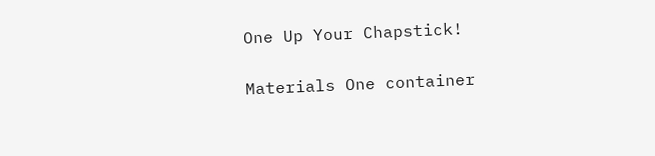One Up Your Chapstick!

Materials One container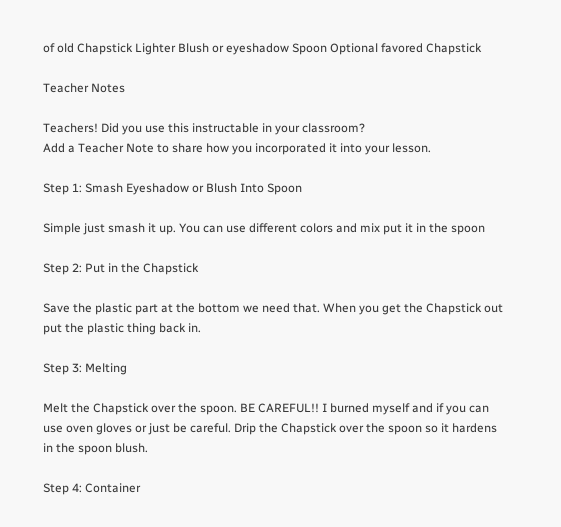of old Chapstick Lighter Blush or eyeshadow Spoon Optional favored Chapstick

Teacher Notes

Teachers! Did you use this instructable in your classroom?
Add a Teacher Note to share how you incorporated it into your lesson.

Step 1: Smash Eyeshadow or Blush Into Spoon

Simple just smash it up. You can use different colors and mix put it in the spoon

Step 2: Put in the Chapstick

Save the plastic part at the bottom we need that. When you get the Chapstick out put the plastic thing back in.

Step 3: Melting

Melt the Chapstick over the spoon. BE CAREFUL!! I burned myself and if you can use oven gloves or just be careful. Drip the Chapstick over the spoon so it hardens in the spoon blush.

Step 4: Container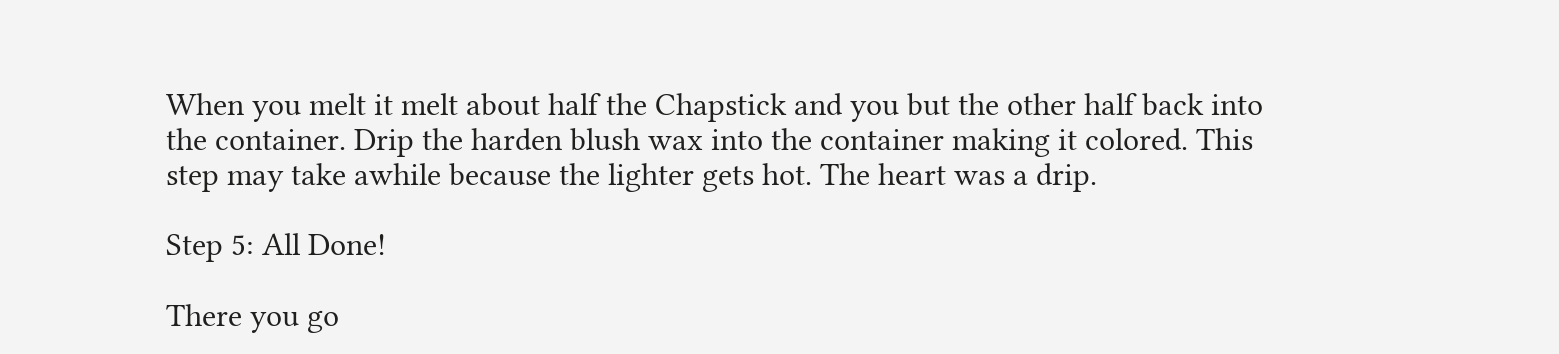When you melt it melt about half the Chapstick and you but the other half back into the container. Drip the harden blush wax into the container making it colored. This step may take awhile because the lighter gets hot. The heart was a drip.

Step 5: All Done!

There you go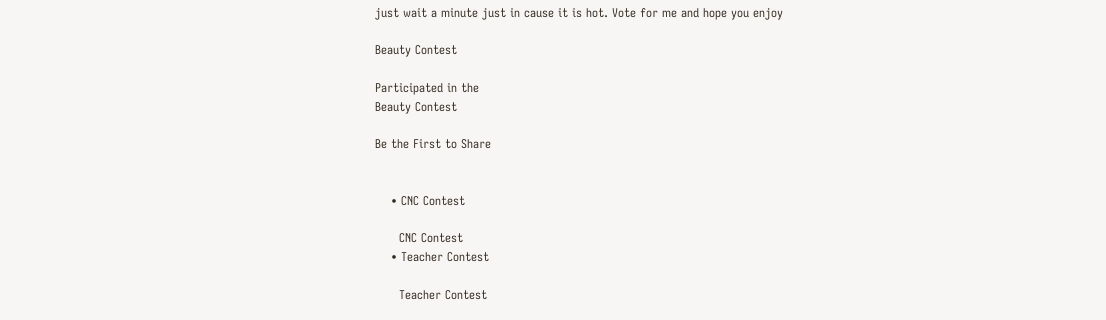just wait a minute just in cause it is hot. Vote for me and hope you enjoy

Beauty Contest

Participated in the
Beauty Contest

Be the First to Share


    • CNC Contest

      CNC Contest
    • Teacher Contest

      Teacher Contest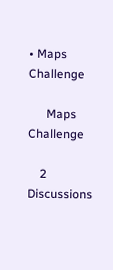• Maps Challenge

      Maps Challenge

    2 Discussions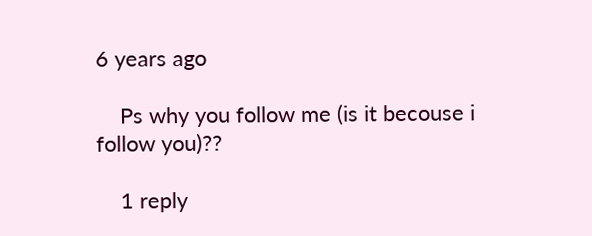6 years ago

    Ps why you follow me (is it becouse i follow you)??

    1 reply